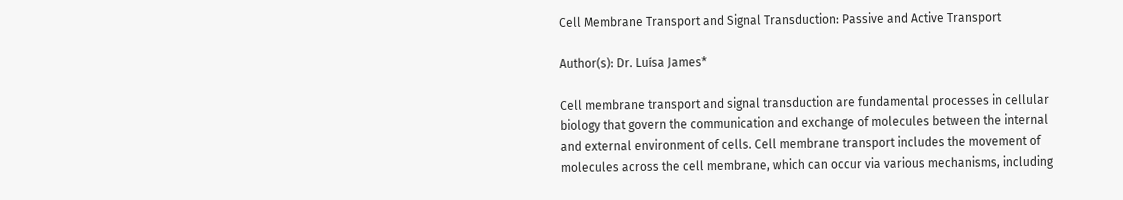Cell Membrane Transport and Signal Transduction: Passive and Active Transport

Author(s): Dr. Luísa James*

Cell membrane transport and signal transduction are fundamental processes in cellular biology that govern the communication and exchange of molecules between the internal and external environment of cells. Cell membrane transport includes the movement of molecules across the cell membrane, which can occur via various mechanisms, including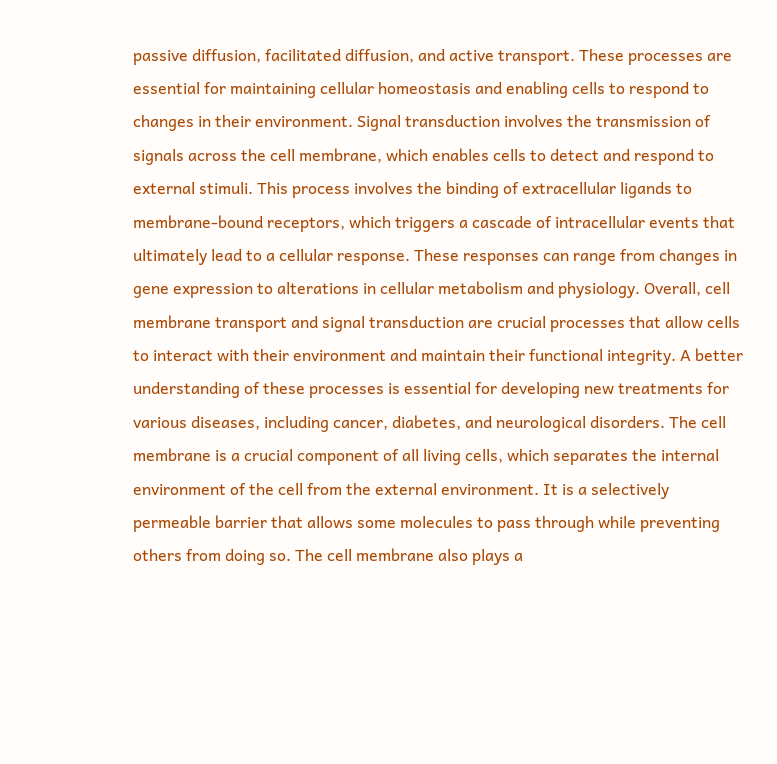passive diffusion, facilitated diffusion, and active transport. These processes are essential for maintaining cellular homeostasis and enabling cells to respond to changes in their environment. Signal transduction involves the transmission of signals across the cell membrane, which enables cells to detect and respond to external stimuli. This process involves the binding of extracellular ligands to membrane-bound receptors, which triggers a cascade of intracellular events that ultimately lead to a cellular response. These responses can range from changes in gene expression to alterations in cellular metabolism and physiology. Overall, cell membrane transport and signal transduction are crucial processes that allow cells to interact with their environment and maintain their functional integrity. A better understanding of these processes is essential for developing new treatments for various diseases, including cancer, diabetes, and neurological disorders. The cell membrane is a crucial component of all living cells, which separates the internal environment of the cell from the external environment. It is a selectively permeable barrier that allows some molecules to pass through while preventing others from doing so. The cell membrane also plays a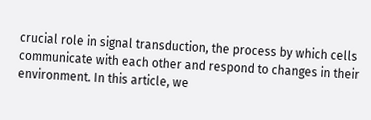crucial role in signal transduction, the process by which cells communicate with each other and respond to changes in their environment. In this article, we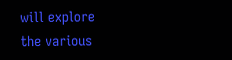will explore the various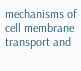mechanisms of cell membrane transport and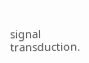signal transduction.